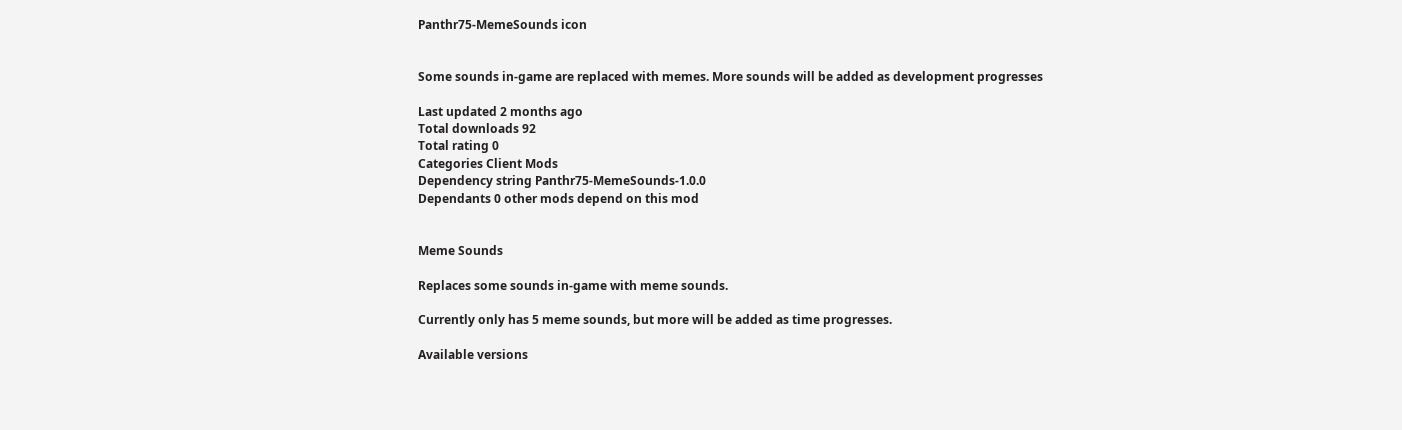Panthr75-MemeSounds icon


Some sounds in-game are replaced with memes. More sounds will be added as development progresses

Last updated 2 months ago
Total downloads 92
Total rating 0
Categories Client Mods
Dependency string Panthr75-MemeSounds-1.0.0
Dependants 0 other mods depend on this mod


Meme Sounds

Replaces some sounds in-game with meme sounds.

Currently only has 5 meme sounds, but more will be added as time progresses.

Available versions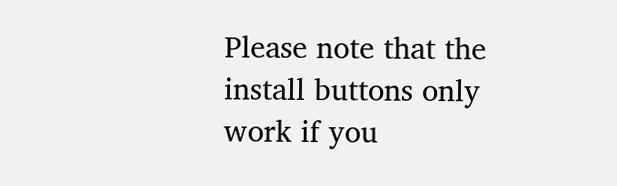Please note that the install buttons only work if you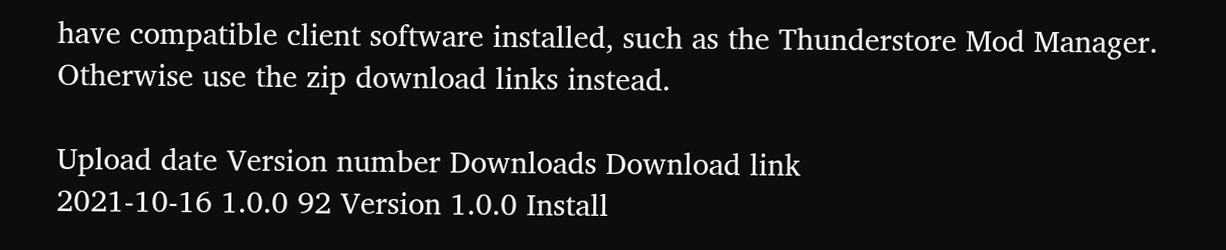have compatible client software installed, such as the Thunderstore Mod Manager. Otherwise use the zip download links instead.

Upload date Version number Downloads Download link
2021-10-16 1.0.0 92 Version 1.0.0 Install